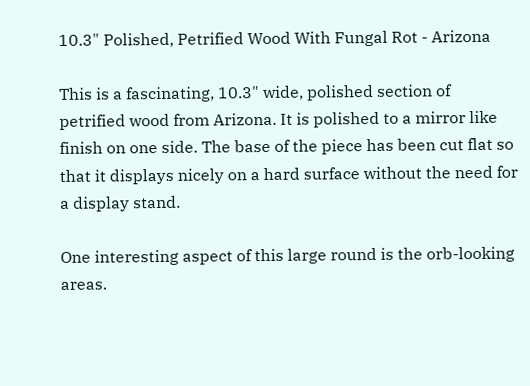10.3" Polished, Petrified Wood With Fungal Rot - Arizona

This is a fascinating, 10.3" wide, polished section of petrified wood from Arizona. It is polished to a mirror like finish on one side. The base of the piece has been cut flat so that it displays nicely on a hard surface without the need for a display stand.

One interesting aspect of this large round is the orb-looking areas.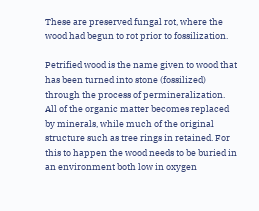These are preserved fungal rot, where the wood had begun to rot prior to fossilization.

Petrified wood is the name given to wood that has been turned into stone (fossilized) through the process of permineralization. All of the organic matter becomes replaced by minerals, while much of the original structure such as tree rings in retained. For this to happen the wood needs to be buried in an environment both low in oxygen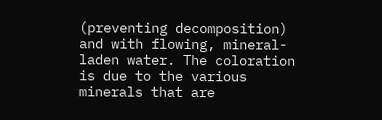(preventing decomposition) and with flowing, mineral-laden water. The coloration is due to the various minerals that are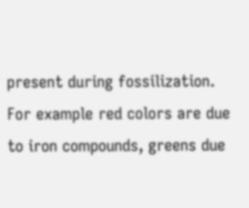present during fossilization. For example red colors are due to iron compounds, greens due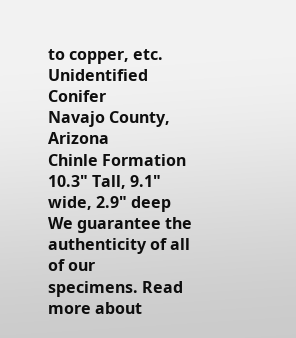to copper, etc.
Unidentified Conifer
Navajo County, Arizona
Chinle Formation
10.3" Tall, 9.1" wide, 2.9" deep
We guarantee the authenticity of all of our
specimens. Read more about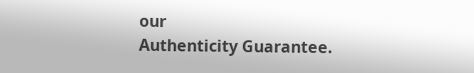our
Authenticity Guarantee.